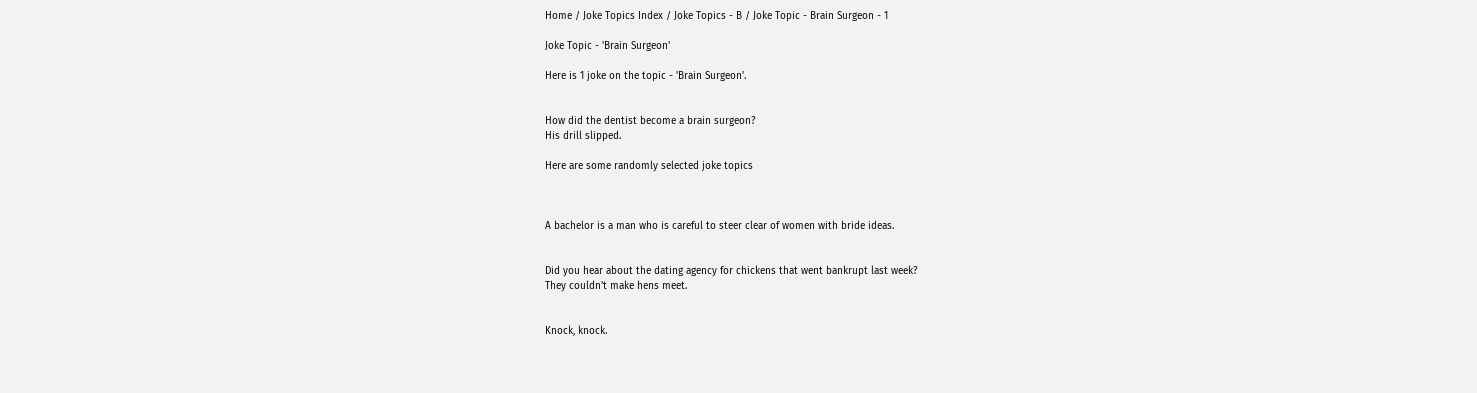Home / Joke Topics Index / Joke Topics - B / Joke Topic - Brain Surgeon - 1

Joke Topic - 'Brain Surgeon'

Here is 1 joke on the topic - 'Brain Surgeon'.


How did the dentist become a brain surgeon?
His drill slipped.

Here are some randomly selected joke topics



A bachelor is a man who is careful to steer clear of women with bride ideas.


Did you hear about the dating agency for chickens that went bankrupt last week?
They couldn't make hens meet.


Knock, knock.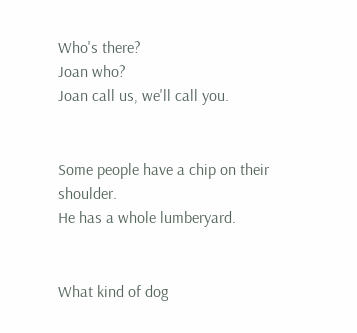Who's there?
Joan who?
Joan call us, we'll call you.


Some people have a chip on their shoulder.
He has a whole lumberyard.


What kind of dog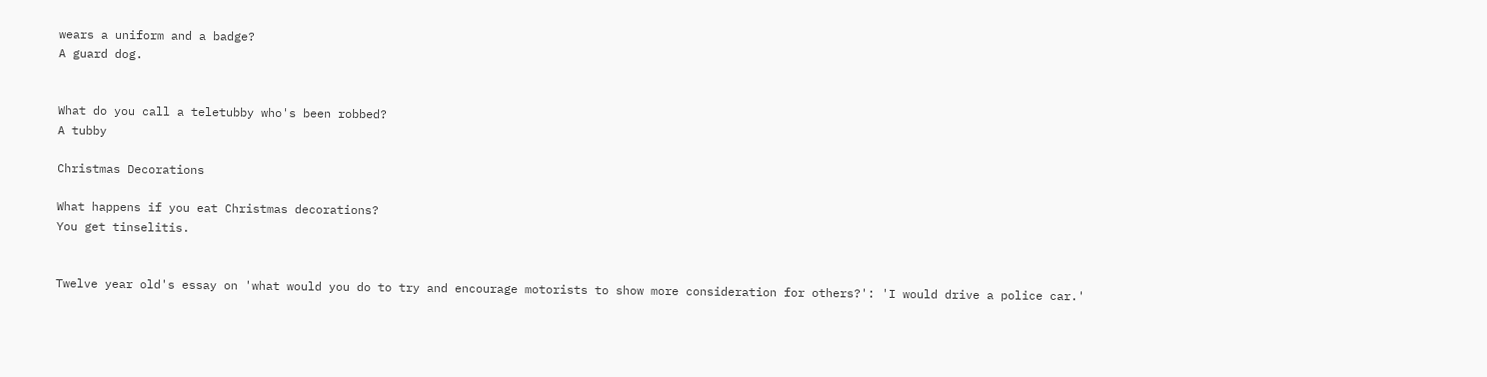wears a uniform and a badge?
A guard dog.


What do you call a teletubby who's been robbed?
A tubby

Christmas Decorations

What happens if you eat Christmas decorations?
You get tinselitis.


Twelve year old's essay on 'what would you do to try and encourage motorists to show more consideration for others?': 'I would drive a police car.'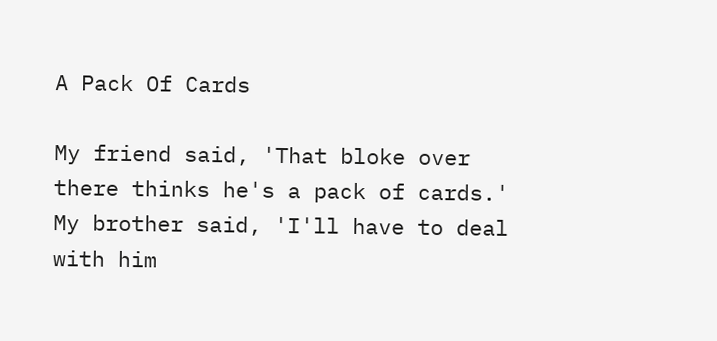A Pack Of Cards

My friend said, 'That bloke over there thinks he's a pack of cards.'
My brother said, 'I'll have to deal with him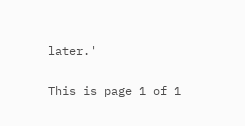later.'

This is page 1 of 1